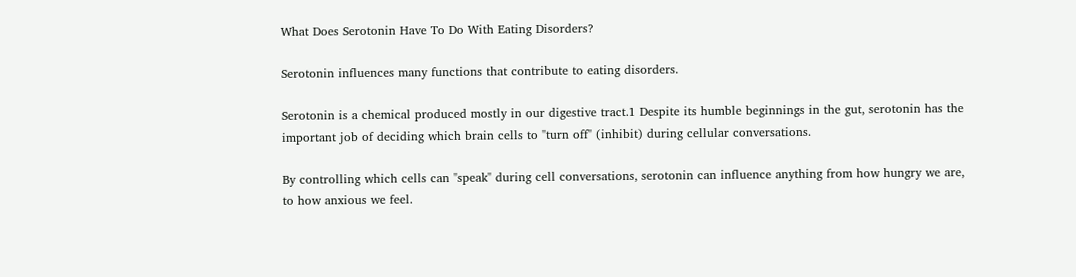What Does Serotonin Have To Do With Eating Disorders?

Serotonin influences many functions that contribute to eating disorders.

Serotonin is a chemical produced mostly in our digestive tract.1 Despite its humble beginnings in the gut, serotonin has the important job of deciding which brain cells to "turn off" (inhibit) during cellular conversations.

By controlling which cells can "speak" during cell conversations, serotonin can influence anything from how hungry we are, to how anxious we feel.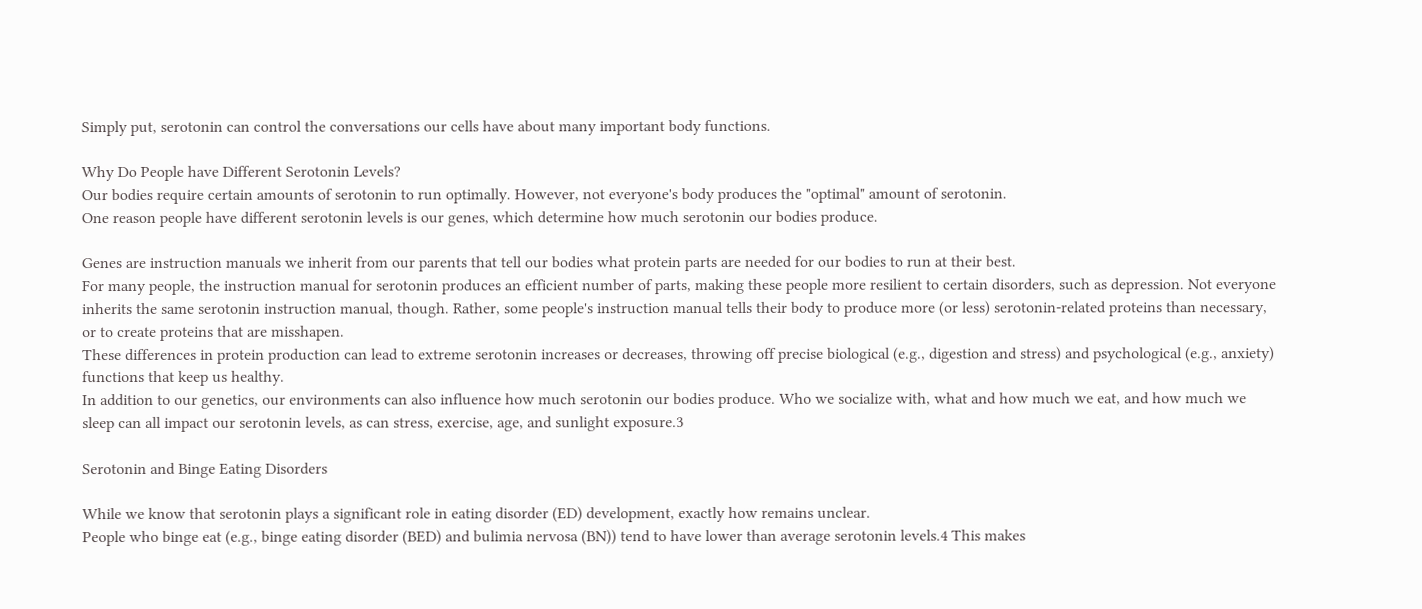Simply put, serotonin can control the conversations our cells have about many important body functions.

Why Do People have Different Serotonin Levels?
Our bodies require certain amounts of serotonin to run optimally. However, not everyone's body produces the "optimal" amount of serotonin.
One reason people have different serotonin levels is our genes, which determine how much serotonin our bodies produce.

Genes are instruction manuals we inherit from our parents that tell our bodies what protein parts are needed for our bodies to run at their best.
For many people, the instruction manual for serotonin produces an efficient number of parts, making these people more resilient to certain disorders, such as depression. Not everyone inherits the same serotonin instruction manual, though. Rather, some people's instruction manual tells their body to produce more (or less) serotonin-related proteins than necessary, or to create proteins that are misshapen.
These differences in protein production can lead to extreme serotonin increases or decreases, throwing off precise biological (e.g., digestion and stress) and psychological (e.g., anxiety) functions that keep us healthy.
In addition to our genetics, our environments can also influence how much serotonin our bodies produce. Who we socialize with, what and how much we eat, and how much we sleep can all impact our serotonin levels, as can stress, exercise, age, and sunlight exposure.3

Serotonin and Binge Eating Disorders

While we know that serotonin plays a significant role in eating disorder (ED) development, exactly how remains unclear.
People who binge eat (e.g., binge eating disorder (BED) and bulimia nervosa (BN)) tend to have lower than average serotonin levels.4 This makes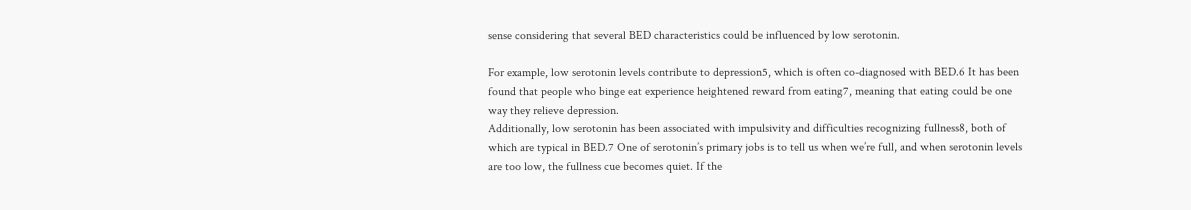sense considering that several BED characteristics could be influenced by low serotonin.

For example, low serotonin levels contribute to depression5, which is often co-diagnosed with BED.6 It has been found that people who binge eat experience heightened reward from eating7, meaning that eating could be one way they relieve depression.
Additionally, low serotonin has been associated with impulsivity and difficulties recognizing fullness8, both of which are typical in BED.7 One of serotonin’s primary jobs is to tell us when we’re full, and when serotonin levels are too low, the fullness cue becomes quiet. If the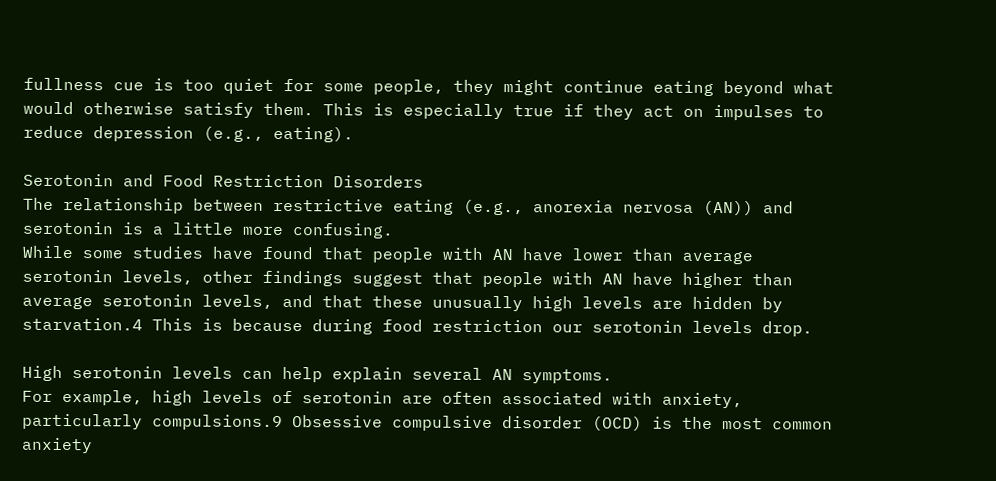fullness cue is too quiet for some people, they might continue eating beyond what would otherwise satisfy them. This is especially true if they act on impulses to reduce depression (e.g., eating).

Serotonin and Food Restriction Disorders
The relationship between restrictive eating (e.g., anorexia nervosa (AN)) and serotonin is a little more confusing.
While some studies have found that people with AN have lower than average serotonin levels, other findings suggest that people with AN have higher than average serotonin levels, and that these unusually high levels are hidden by starvation.4 This is because during food restriction our serotonin levels drop.

High serotonin levels can help explain several AN symptoms.
For example, high levels of serotonin are often associated with anxiety, particularly compulsions.9 Obsessive compulsive disorder (OCD) is the most common anxiety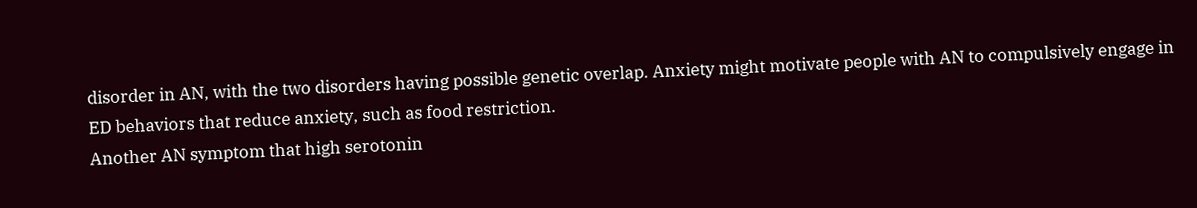disorder in AN, with the two disorders having possible genetic overlap. Anxiety might motivate people with AN to compulsively engage in ED behaviors that reduce anxiety, such as food restriction.
Another AN symptom that high serotonin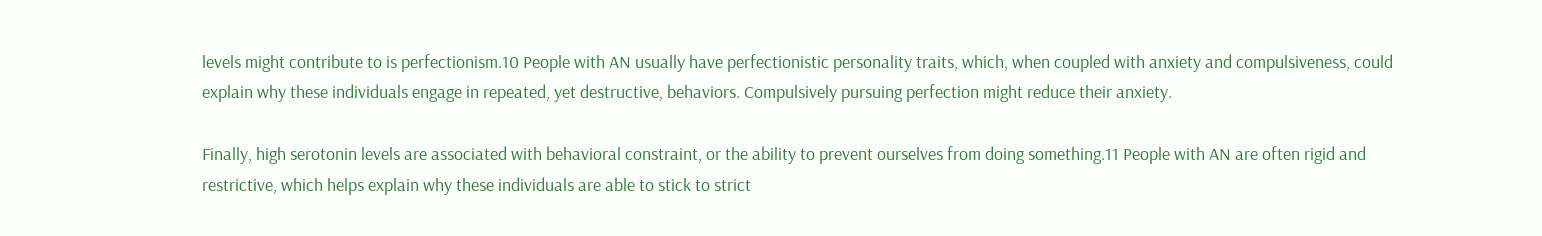levels might contribute to is perfectionism.10 People with AN usually have perfectionistic personality traits, which, when coupled with anxiety and compulsiveness, could explain why these individuals engage in repeated, yet destructive, behaviors. Compulsively pursuing perfection might reduce their anxiety.

Finally, high serotonin levels are associated with behavioral constraint, or the ability to prevent ourselves from doing something.11 People with AN are often rigid and restrictive, which helps explain why these individuals are able to stick to strict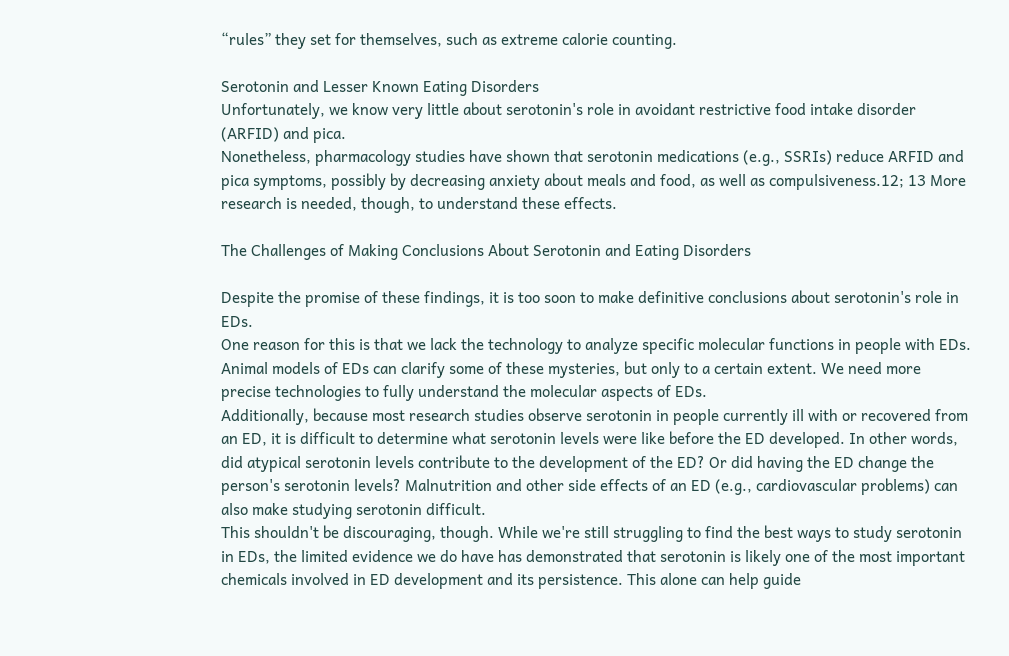“rules” they set for themselves, such as extreme calorie counting.

Serotonin and Lesser Known Eating Disorders
Unfortunately, we know very little about serotonin's role in avoidant restrictive food intake disorder (ARFID) and pica.
Nonetheless, pharmacology studies have shown that serotonin medications (e.g., SSRIs) reduce ARFID and pica symptoms, possibly by decreasing anxiety about meals and food, as well as compulsiveness.12; 13 More research is needed, though, to understand these effects.

The Challenges of Making Conclusions About Serotonin and Eating Disorders

Despite the promise of these findings, it is too soon to make definitive conclusions about serotonin's role in EDs.
One reason for this is that we lack the technology to analyze specific molecular functions in people with EDs. Animal models of EDs can clarify some of these mysteries, but only to a certain extent. We need more precise technologies to fully understand the molecular aspects of EDs.
Additionally, because most research studies observe serotonin in people currently ill with or recovered from an ED, it is difficult to determine what serotonin levels were like before the ED developed. In other words, did atypical serotonin levels contribute to the development of the ED? Or did having the ED change the person's serotonin levels? Malnutrition and other side effects of an ED (e.g., cardiovascular problems) can also make studying serotonin difficult.
This shouldn't be discouraging, though. While we're still struggling to find the best ways to study serotonin in EDs, the limited evidence we do have has demonstrated that serotonin is likely one of the most important chemicals involved in ED development and its persistence. This alone can help guide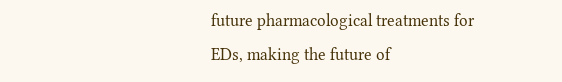future pharmacological treatments for EDs, making the future of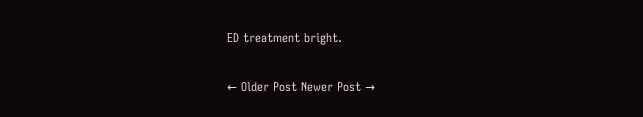ED treatment bright.

← Older Post Newer Post →